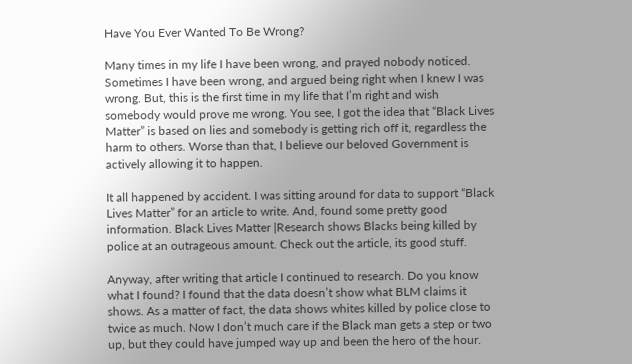Have You Ever Wanted To Be Wrong?

Many times in my life I have been wrong, and prayed nobody noticed. Sometimes I have been wrong, and argued being right when I knew I was wrong. But, this is the first time in my life that I’m right and wish somebody would prove me wrong. You see, I got the idea that “Black Lives Matter” is based on lies and somebody is getting rich off it, regardless the harm to others. Worse than that, I believe our beloved Government is actively allowing it to happen.

It all happened by accident. I was sitting around for data to support “Black Lives Matter” for an article to write. And, found some pretty good information. Black Lives Matter |Research shows Blacks being killed by police at an outrageous amount. Check out the article, its good stuff.

Anyway, after writing that article I continued to research. Do you know what I found? I found that the data doesn’t show what BLM claims it shows. As a matter of fact, the data shows whites killed by police close to twice as much. Now I don’t much care if the Black man gets a step or two up, but they could have jumped way up and been the hero of the hour.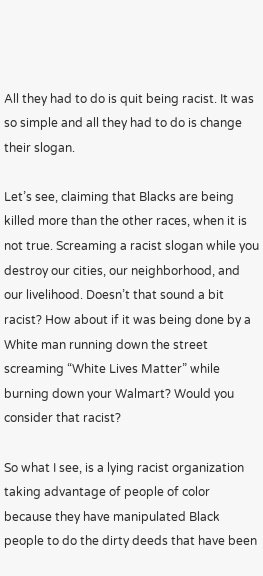All they had to do is quit being racist. It was so simple and all they had to do is change their slogan.

Let’s see, claiming that Blacks are being killed more than the other races, when it is not true. Screaming a racist slogan while you destroy our cities, our neighborhood, and our livelihood. Doesn’t that sound a bit racist? How about if it was being done by a White man running down the street screaming “White Lives Matter” while burning down your Walmart? Would you consider that racist?

So what I see, is a lying racist organization taking advantage of people of color because they have manipulated Black people to do the dirty deeds that have been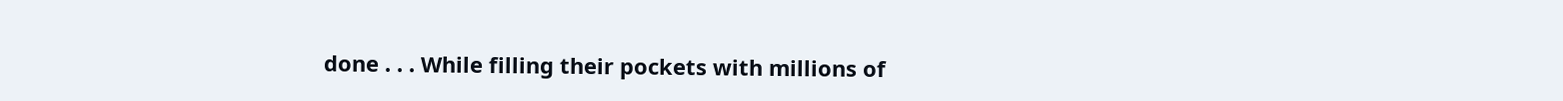done . . . While filling their pockets with millions of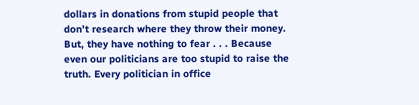dollars in donations from stupid people that don’t research where they throw their money. But, they have nothing to fear . . . Because even our politicians are too stupid to raise the truth. Every politician in office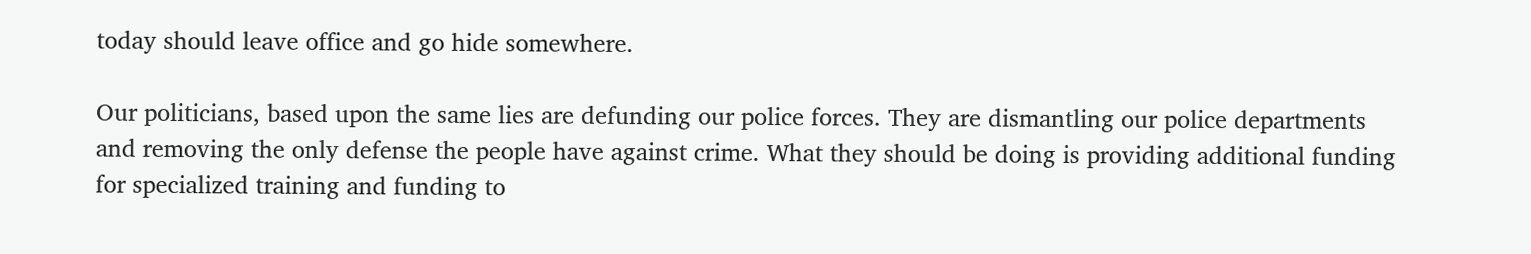today should leave office and go hide somewhere.

Our politicians, based upon the same lies are defunding our police forces. They are dismantling our police departments and removing the only defense the people have against crime. What they should be doing is providing additional funding for specialized training and funding to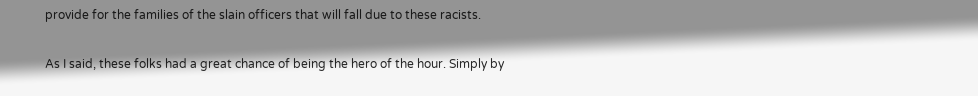provide for the families of the slain officers that will fall due to these racists.

As I said, these folks had a great chance of being the hero of the hour. Simply by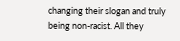changing their slogan and truly being non-racist. All they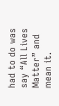had to do was say “All Lives Matter” and mean it.